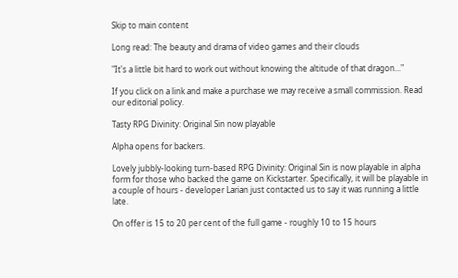Skip to main content

Long read: The beauty and drama of video games and their clouds

"It's a little bit hard to work out without knowing the altitude of that dragon..."

If you click on a link and make a purchase we may receive a small commission. Read our editorial policy.

Tasty RPG Divinity: Original Sin now playable

Alpha opens for backers.

Lovely jubbly-looking turn-based RPG Divinity: Original Sin is now playable in alpha form for those who backed the game on Kickstarter. Specifically, it will be playable in a couple of hours - developer Larian just contacted us to say it was running a little late.

On offer is 15 to 20 per cent of the full game - roughly 10 to 15 hours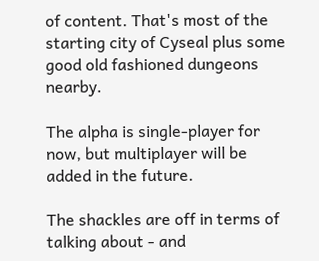of content. That's most of the starting city of Cyseal plus some good old fashioned dungeons nearby.

The alpha is single-player for now, but multiplayer will be added in the future.

The shackles are off in terms of talking about - and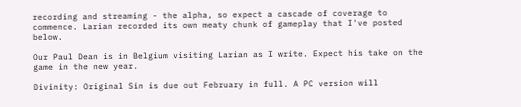recording and streaming - the alpha, so expect a cascade of coverage to commence. Larian recorded its own meaty chunk of gameplay that I've posted below.

Our Paul Dean is in Belgium visiting Larian as I write. Expect his take on the game in the new year.

Divinity: Original Sin is due out February in full. A PC version will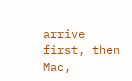arrive first, then Mac,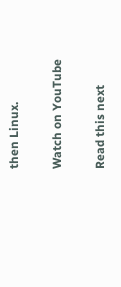then Linux.

Watch on YouTube

Read this next